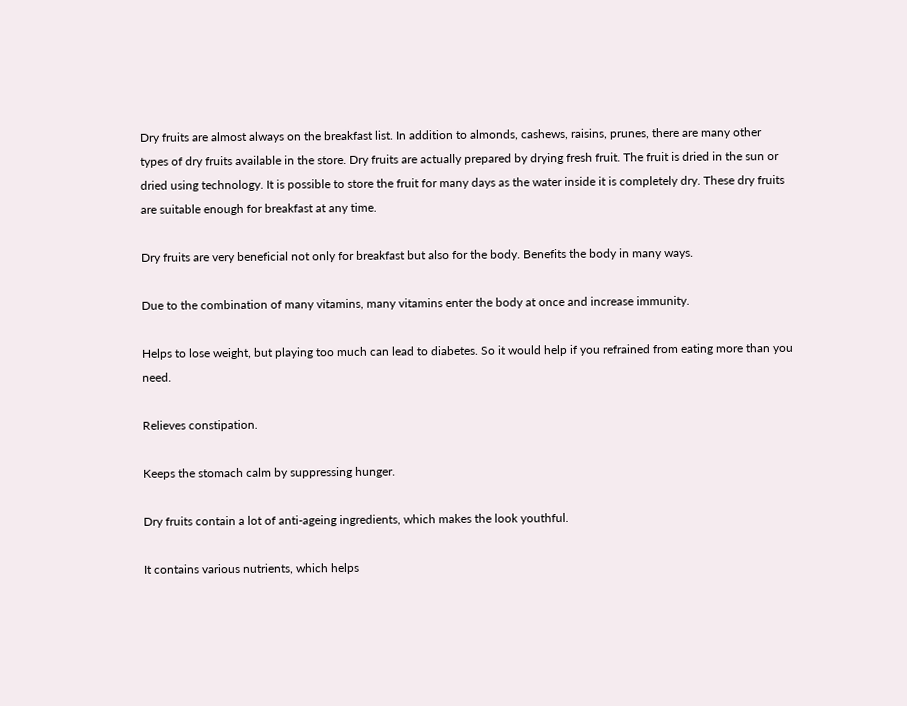Dry fruits are almost always on the breakfast list. In addition to almonds, cashews, raisins, prunes, there are many other types of dry fruits available in the store. Dry fruits are actually prepared by drying fresh fruit. The fruit is dried in the sun or dried using technology. It is possible to store the fruit for many days as the water inside it is completely dry. These dry fruits are suitable enough for breakfast at any time.

Dry fruits are very beneficial not only for breakfast but also for the body. Benefits the body in many ways.

Due to the combination of many vitamins, many vitamins enter the body at once and increase immunity.

Helps to lose weight, but playing too much can lead to diabetes. So it would help if you refrained from eating more than you need.

Relieves constipation.

Keeps the stomach calm by suppressing hunger.

Dry fruits contain a lot of anti-ageing ingredients, which makes the look youthful.

It contains various nutrients, which helps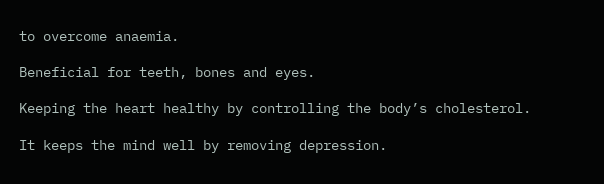to overcome anaemia.

Beneficial for teeth, bones and eyes.

Keeping the heart healthy by controlling the body’s cholesterol.

It keeps the mind well by removing depression.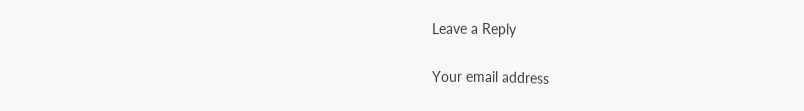Leave a Reply

Your email address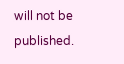will not be published.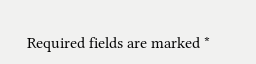Required fields are marked *